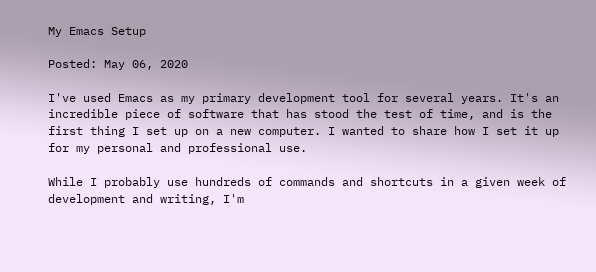My Emacs Setup

Posted: May 06, 2020

I've used Emacs as my primary development tool for several years. It's an incredible piece of software that has stood the test of time, and is the first thing I set up on a new computer. I wanted to share how I set it up for my personal and professional use.

While I probably use hundreds of commands and shortcuts in a given week of development and writing, I'm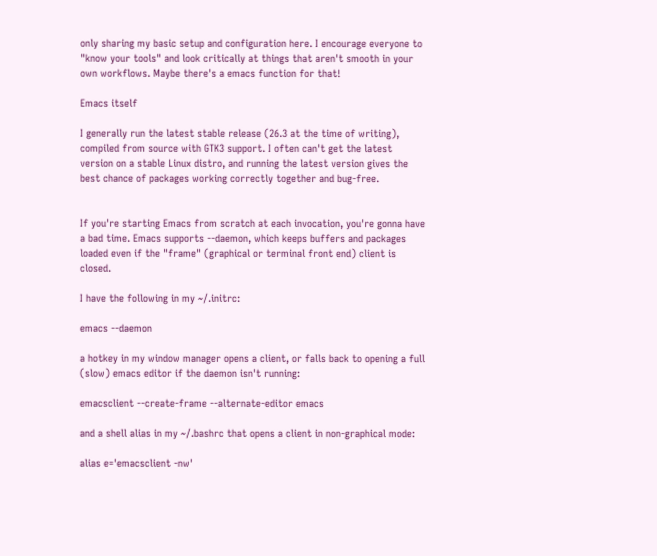only sharing my basic setup and configuration here. I encourage everyone to "know your tools" and look critically at things that aren't smooth in your own workflows. Maybe there's a emacs function for that!

Emacs itself

I generally run the latest stable release (26.3 at the time of writing), compiled from source with GTK3 support. I often can't get the latest version on a stable Linux distro, and running the latest version gives the best chance of packages working correctly together and bug-free.


If you're starting Emacs from scratch at each invocation, you're gonna have a bad time. Emacs supports --daemon, which keeps buffers and packages loaded even if the "frame" (graphical or terminal front end) client is closed.

I have the following in my ~/.initrc:

emacs --daemon

a hotkey in my window manager opens a client, or falls back to opening a full (slow) emacs editor if the daemon isn't running:

emacsclient --create-frame --alternate-editor emacs

and a shell alias in my ~/.bashrc that opens a client in non-graphical mode:

alias e='emacsclient -nw'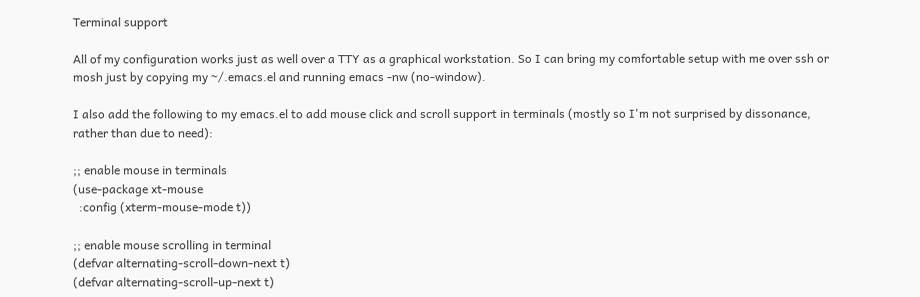Terminal support

All of my configuration works just as well over a TTY as a graphical workstation. So I can bring my comfortable setup with me over ssh or mosh just by copying my ~/.emacs.el and running emacs -nw (no-window).

I also add the following to my emacs.el to add mouse click and scroll support in terminals (mostly so I'm not surprised by dissonance, rather than due to need):

;; enable mouse in terminals
(use-package xt-mouse
  :config (xterm-mouse-mode t))

;; enable mouse scrolling in terminal
(defvar alternating-scroll-down-next t)
(defvar alternating-scroll-up-next t)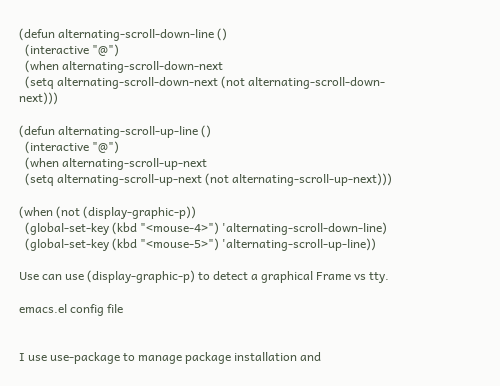(defun alternating-scroll-down-line ()
  (interactive "@")
  (when alternating-scroll-down-next
  (setq alternating-scroll-down-next (not alternating-scroll-down-next)))

(defun alternating-scroll-up-line ()
  (interactive "@")
  (when alternating-scroll-up-next
  (setq alternating-scroll-up-next (not alternating-scroll-up-next)))

(when (not (display-graphic-p))
  (global-set-key (kbd "<mouse-4>") 'alternating-scroll-down-line)
  (global-set-key (kbd "<mouse-5>") 'alternating-scroll-up-line))

Use can use (display-graphic-p) to detect a graphical Frame vs tty.

emacs.el config file


I use use-package to manage package installation and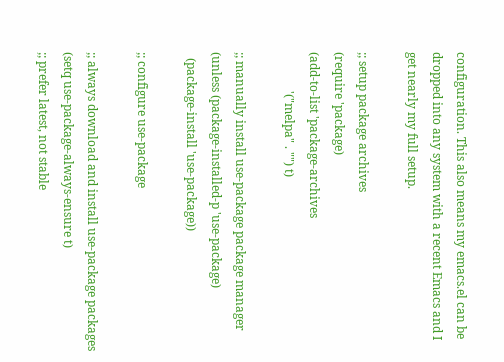configuration. This also means my emacs.el can be dropped into any system with a recent Emacs and I get nearly my full setup.

;; setup package archives
(require 'package)
(add-to-list 'package-archives
             '("melpa" . "") t)

;; manually install use-package package manager
(unless (package-installed-p 'use-package)
  (package-install 'use-package))

;; configure use-package

;; always download and install use-package packages
(setq use-package-always-ensure t)
;; prefer latest, not stable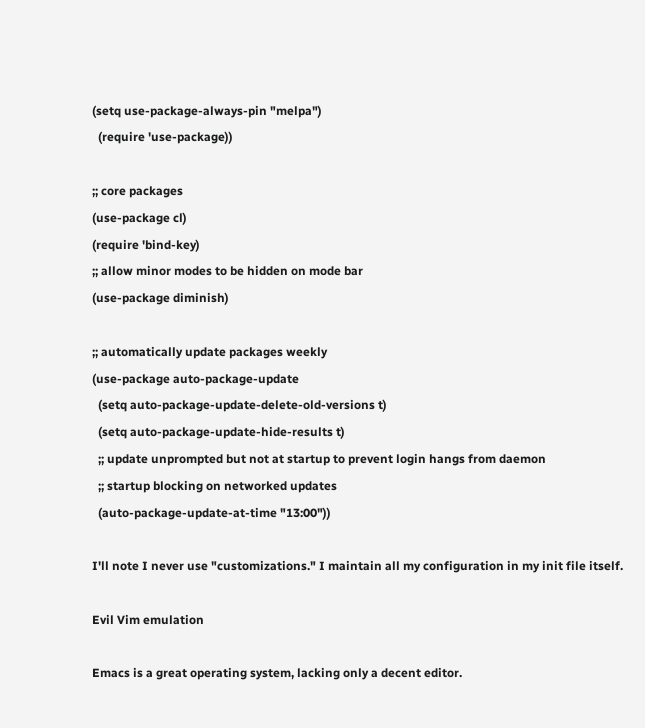(setq use-package-always-pin "melpa")
  (require 'use-package))

;; core packages
(use-package cl)
(require 'bind-key)
;; allow minor modes to be hidden on mode bar
(use-package diminish)

;; automatically update packages weekly
(use-package auto-package-update
  (setq auto-package-update-delete-old-versions t)
  (setq auto-package-update-hide-results t)
  ;; update unprompted but not at startup to prevent login hangs from daemon
  ;; startup blocking on networked updates
  (auto-package-update-at-time "13:00"))

I'll note I never use "customizations." I maintain all my configuration in my init file itself.

Evil Vim emulation

Emacs is a great operating system, lacking only a decent editor.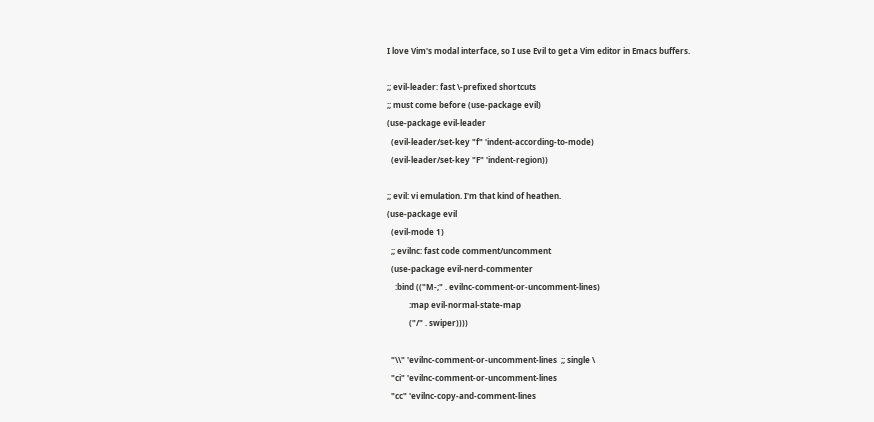I love Vim's modal interface, so I use Evil to get a Vim editor in Emacs buffers.

;; evil-leader: fast \-prefixed shortcuts
;; must come before (use-package evil)
(use-package evil-leader
  (evil-leader/set-key "f" 'indent-according-to-mode)
  (evil-leader/set-key "F" 'indent-region))

;; evil: vi emulation. I'm that kind of heathen.
(use-package evil
  (evil-mode 1)
  ;; evilnc: fast code comment/uncomment
  (use-package evil-nerd-commenter
    :bind (("M-;" . evilnc-comment-or-uncomment-lines)
           :map evil-normal-state-map
           ("/" . swiper))))

  "\\" 'evilnc-comment-or-uncomment-lines  ;; single \
  "ci" 'evilnc-comment-or-uncomment-lines
  "cc" 'evilnc-copy-and-comment-lines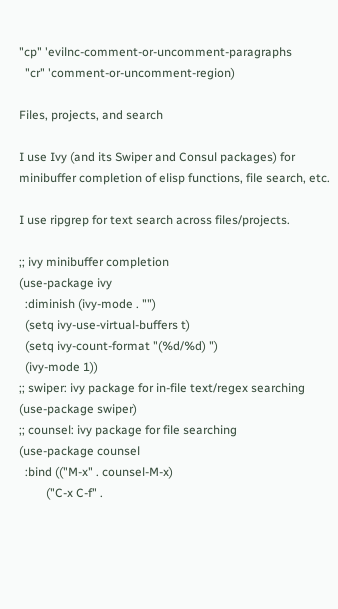"cp" 'evilnc-comment-or-uncomment-paragraphs
  "cr" 'comment-or-uncomment-region)

Files, projects, and search

I use Ivy (and its Swiper and Consul packages) for minibuffer completion of elisp functions, file search, etc.

I use ripgrep for text search across files/projects.

;; ivy minibuffer completion
(use-package ivy
  :diminish (ivy-mode . "")
  (setq ivy-use-virtual-buffers t)
  (setq ivy-count-format "(%d/%d) ")
  (ivy-mode 1))
;; swiper: ivy package for in-file text/regex searching
(use-package swiper)
;; counsel: ivy package for file searching
(use-package counsel
  :bind (("M-x" . counsel-M-x)
         ("C-x C-f" .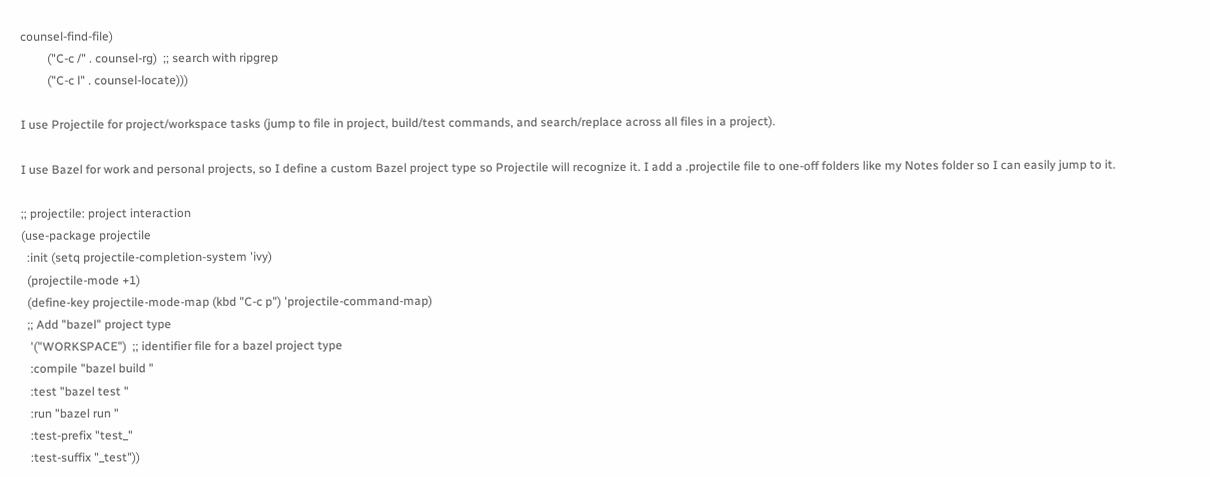counsel-find-file)
         ("C-c /" . counsel-rg)  ;; search with ripgrep
         ("C-c l" . counsel-locate)))

I use Projectile for project/workspace tasks (jump to file in project, build/test commands, and search/replace across all files in a project).

I use Bazel for work and personal projects, so I define a custom Bazel project type so Projectile will recognize it. I add a .projectile file to one-off folders like my Notes folder so I can easily jump to it.

;; projectile: project interaction
(use-package projectile
  :init (setq projectile-completion-system 'ivy)
  (projectile-mode +1)
  (define-key projectile-mode-map (kbd "C-c p") 'projectile-command-map)
  ;; Add "bazel" project type
   '("WORKSPACE")  ;; identifier file for a bazel project type
   :compile "bazel build "
   :test "bazel test "
   :run "bazel run "
   :test-prefix "test_"
   :test-suffix "_test"))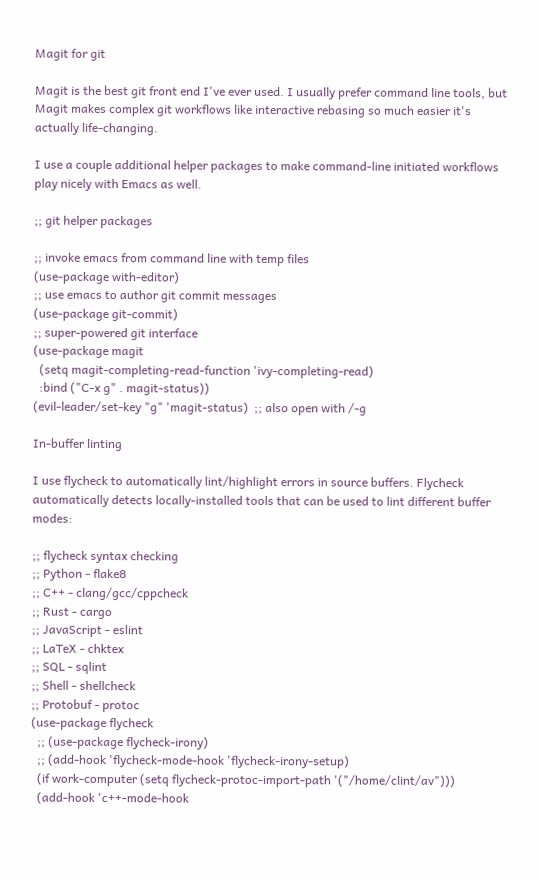Magit for git

Magit is the best git front end I've ever used. I usually prefer command line tools, but Magit makes complex git workflows like interactive rebasing so much easier it's actually life-changing.

I use a couple additional helper packages to make command-line initiated workflows play nicely with Emacs as well.

;; git helper packages

;; invoke emacs from command line with temp files
(use-package with-editor)
;; use emacs to author git commit messages
(use-package git-commit)
;; super-powered git interface
(use-package magit
  (setq magit-completing-read-function 'ivy-completing-read)
  :bind ("C-x g" . magit-status))
(evil-leader/set-key "g" 'magit-status)  ;; also open with /-g

In-buffer linting

I use flycheck to automatically lint/highlight errors in source buffers. Flycheck automatically detects locally-installed tools that can be used to lint different buffer modes:

;; flycheck syntax checking
;; Python - flake8
;; C++ - clang/gcc/cppcheck
;; Rust - cargo
;; JavaScript - eslint
;; LaTeX - chktex
;; SQL - sqlint
;; Shell - shellcheck
;; Protobuf - protoc
(use-package flycheck
  ;; (use-package flycheck-irony)
  ;; (add-hook 'flycheck-mode-hook 'flycheck-irony-setup)
  (if work-computer (setq flycheck-protoc-import-path '("/home/clint/av")))
  (add-hook 'c++-mode-hook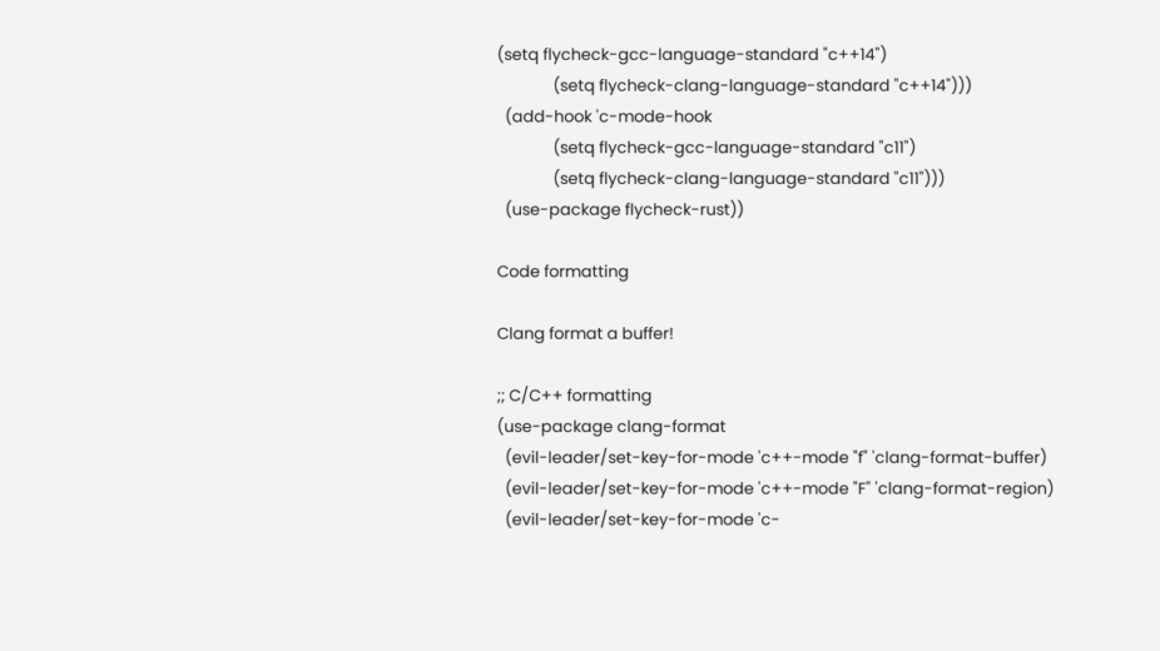(setq flycheck-gcc-language-standard "c++14")
              (setq flycheck-clang-language-standard "c++14")))
  (add-hook 'c-mode-hook
              (setq flycheck-gcc-language-standard "c11")
              (setq flycheck-clang-language-standard "c11")))
  (use-package flycheck-rust))

Code formatting

Clang format a buffer!

;; C/C++ formatting
(use-package clang-format
  (evil-leader/set-key-for-mode 'c++-mode "f" 'clang-format-buffer)
  (evil-leader/set-key-for-mode 'c++-mode "F" 'clang-format-region)
  (evil-leader/set-key-for-mode 'c-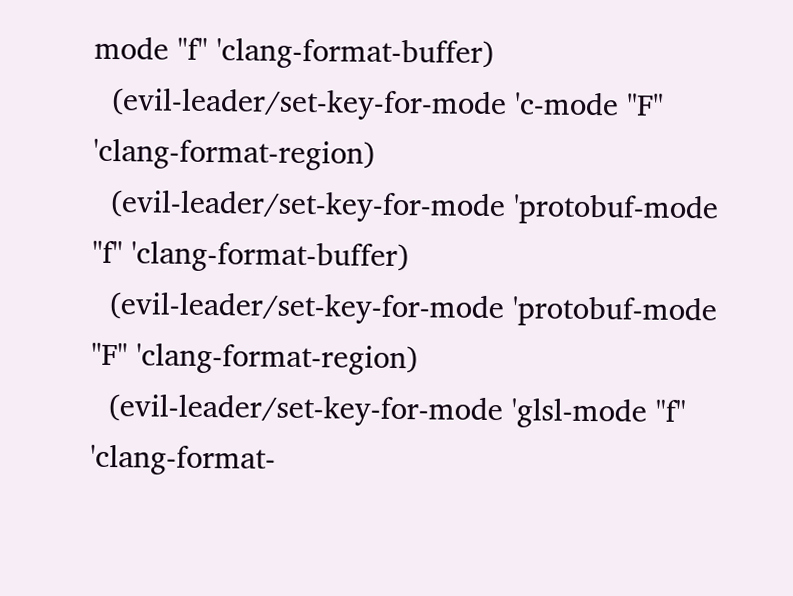mode "f" 'clang-format-buffer)
  (evil-leader/set-key-for-mode 'c-mode "F" 'clang-format-region)
  (evil-leader/set-key-for-mode 'protobuf-mode "f" 'clang-format-buffer)
  (evil-leader/set-key-for-mode 'protobuf-mode "F" 'clang-format-region)
  (evil-leader/set-key-for-mode 'glsl-mode "f" 'clang-format-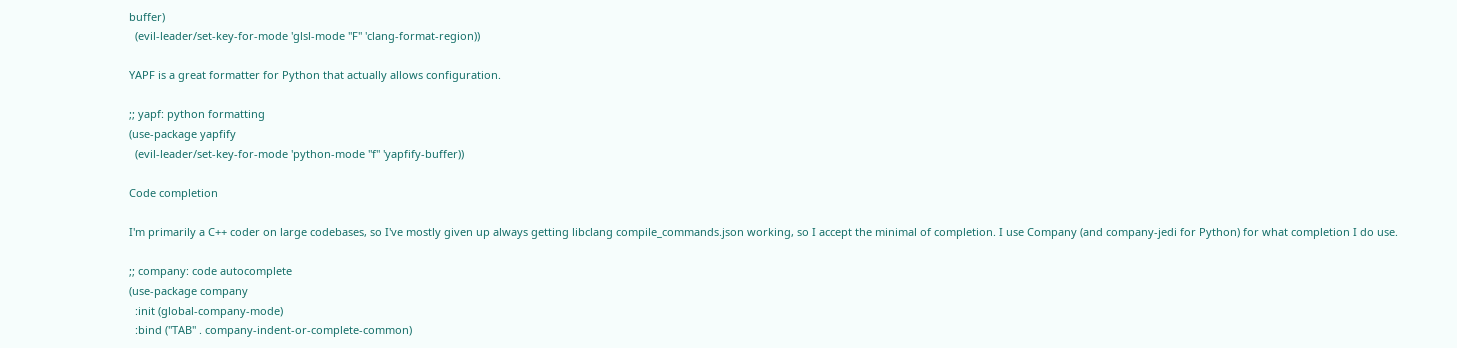buffer)
  (evil-leader/set-key-for-mode 'glsl-mode "F" 'clang-format-region))

YAPF is a great formatter for Python that actually allows configuration.

;; yapf: python formatting
(use-package yapfify
  (evil-leader/set-key-for-mode 'python-mode "f" 'yapfify-buffer))

Code completion

I'm primarily a C++ coder on large codebases, so I've mostly given up always getting libclang compile_commands.json working, so I accept the minimal of completion. I use Company (and company-jedi for Python) for what completion I do use.

;; company: code autocomplete
(use-package company
  :init (global-company-mode)
  :bind ("TAB" . company-indent-or-complete-common)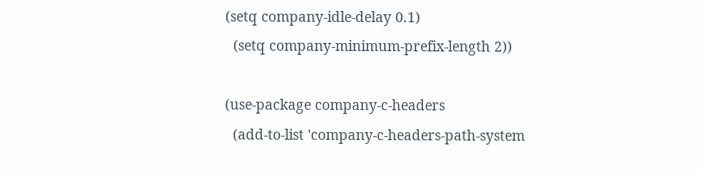(setq company-idle-delay 0.1)
  (setq company-minimum-prefix-length 2))

(use-package company-c-headers
  (add-to-list 'company-c-headers-path-system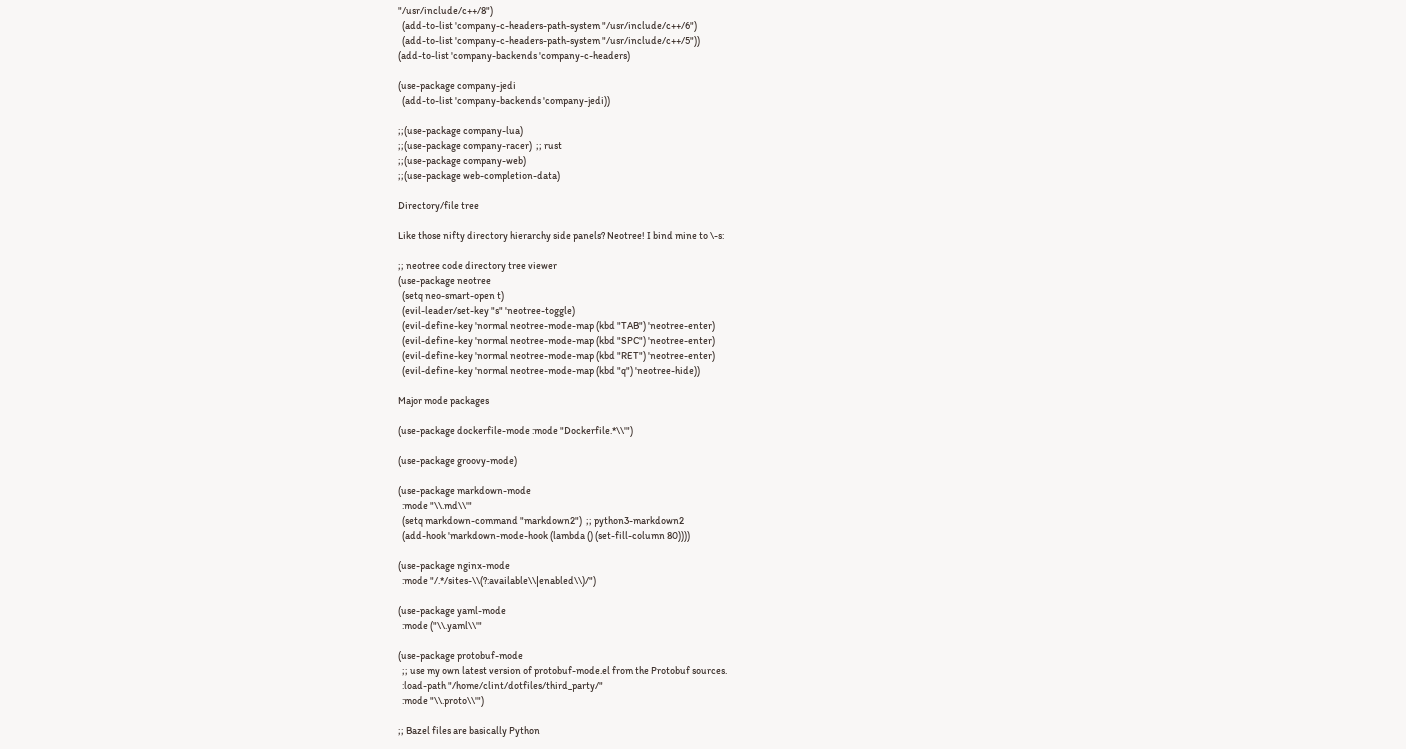"/usr/include/c++/8")
  (add-to-list 'company-c-headers-path-system "/usr/include/c++/6")
  (add-to-list 'company-c-headers-path-system "/usr/include/c++/5"))
(add-to-list 'company-backends 'company-c-headers)

(use-package company-jedi
  (add-to-list 'company-backends 'company-jedi))

;;(use-package company-lua)
;;(use-package company-racer)  ;; rust
;;(use-package company-web)
;;(use-package web-completion-data)

Directory/file tree

Like those nifty directory hierarchy side panels? Neotree! I bind mine to \-s:

;; neotree code directory tree viewer
(use-package neotree
  (setq neo-smart-open t)
  (evil-leader/set-key "s" 'neotree-toggle)
  (evil-define-key 'normal neotree-mode-map (kbd "TAB") 'neotree-enter)
  (evil-define-key 'normal neotree-mode-map (kbd "SPC") 'neotree-enter)
  (evil-define-key 'normal neotree-mode-map (kbd "RET") 'neotree-enter)
  (evil-define-key 'normal neotree-mode-map (kbd "q") 'neotree-hide))

Major mode packages

(use-package dockerfile-mode :mode "Dockerfile.*\\'")

(use-package groovy-mode)

(use-package markdown-mode
  :mode "\\.md\\'"
  (setq markdown-command "markdown2")  ;; python3-markdown2
  (add-hook 'markdown-mode-hook (lambda () (set-fill-column 80))))

(use-package nginx-mode
  :mode "/.*/sites-\\(?:available\\|enabled\\)/")

(use-package yaml-mode
  :mode ("\\.yaml\\'"

(use-package protobuf-mode
  ;; use my own latest version of protobuf-mode.el from the Protobuf sources.
  :load-path "/home/clint/dotfiles/third_party/"
  :mode "\\.proto\\'")

;; Bazel files are basically Python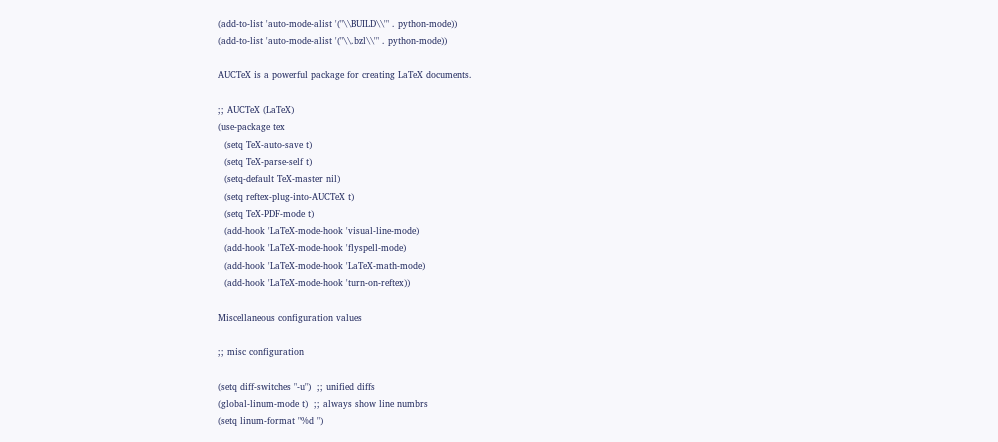(add-to-list 'auto-mode-alist '("\\BUILD\\'" . python-mode))
(add-to-list 'auto-mode-alist '("\\.bzl\\'" . python-mode))

AUCTeX is a powerful package for creating LaTeX documents.

;; AUCTeX (LaTeX)
(use-package tex
  (setq TeX-auto-save t)
  (setq TeX-parse-self t)
  (setq-default TeX-master nil)
  (setq reftex-plug-into-AUCTeX t)
  (setq TeX-PDF-mode t)
  (add-hook 'LaTeX-mode-hook 'visual-line-mode)
  (add-hook 'LaTeX-mode-hook 'flyspell-mode)
  (add-hook 'LaTeX-mode-hook 'LaTeX-math-mode)
  (add-hook 'LaTeX-mode-hook 'turn-on-reftex))

Miscellaneous configuration values

;; misc configuration

(setq diff-switches "-u")  ;; unified diffs
(global-linum-mode t)  ;; always show line numbrs
(setq linum-format "%d ")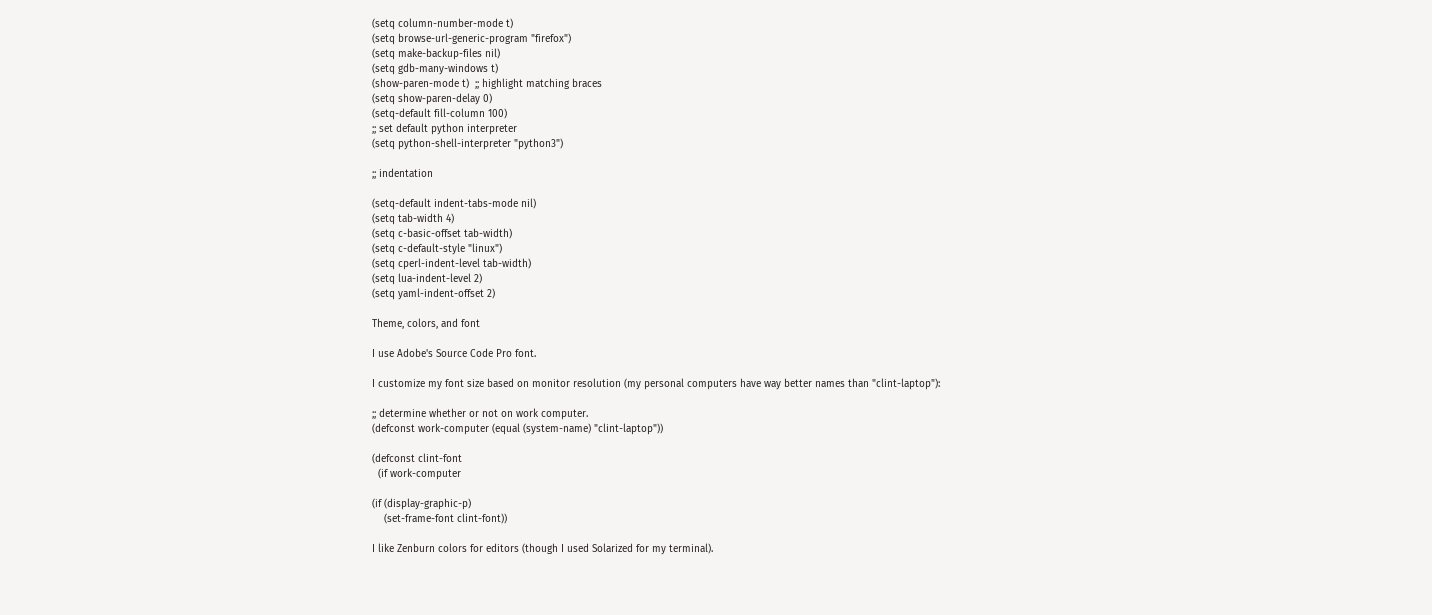(setq column-number-mode t)
(setq browse-url-generic-program "firefox")
(setq make-backup-files nil)
(setq gdb-many-windows t)
(show-paren-mode t)  ;; highlight matching braces
(setq show-paren-delay 0)
(setq-default fill-column 100)
;; set default python interpreter
(setq python-shell-interpreter "python3")

;; indentation

(setq-default indent-tabs-mode nil)
(setq tab-width 4)
(setq c-basic-offset tab-width)
(setq c-default-style "linux")
(setq cperl-indent-level tab-width)
(setq lua-indent-level 2)
(setq yaml-indent-offset 2)

Theme, colors, and font

I use Adobe's Source Code Pro font.

I customize my font size based on monitor resolution (my personal computers have way better names than "clint-laptop"):

;; determine whether or not on work computer.
(defconst work-computer (equal (system-name) "clint-laptop"))

(defconst clint-font
  (if work-computer

(if (display-graphic-p)
    (set-frame-font clint-font))

I like Zenburn colors for editors (though I used Solarized for my terminal).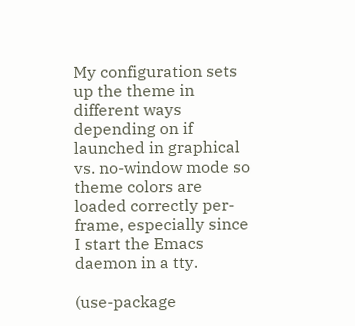My configuration sets up the theme in different ways depending on if launched in graphical vs. no-window mode so theme colors are loaded correctly per-frame, especially since I start the Emacs daemon in a tty.

(use-package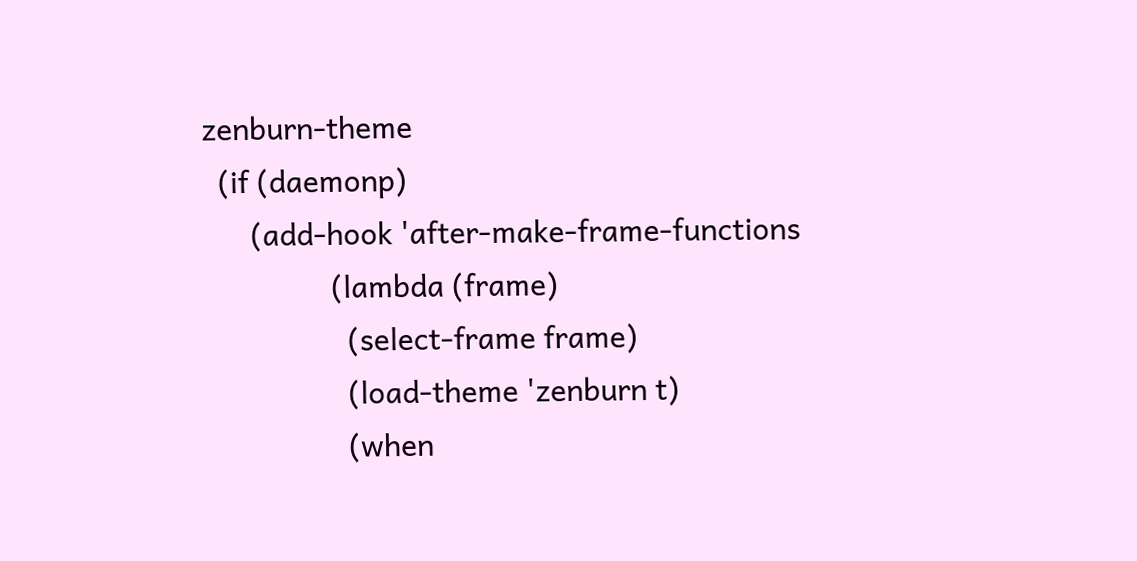zenburn-theme
  (if (daemonp)
      (add-hook 'after-make-frame-functions
                (lambda (frame)
                  (select-frame frame)
                  (load-theme 'zenburn t)
                  (when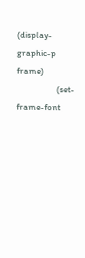(display-graphic-p frame)
                    (set-frame-font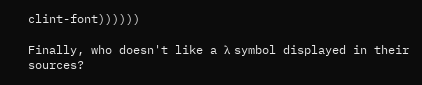clint-font))))))

Finally, who doesn't like a λ symbol displayed in their sources?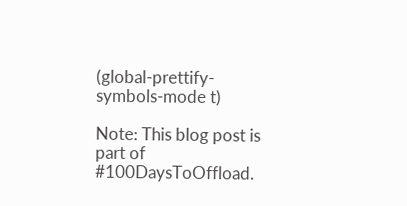(global-prettify-symbols-mode t)

Note: This blog post is part of #100DaysToOffload.